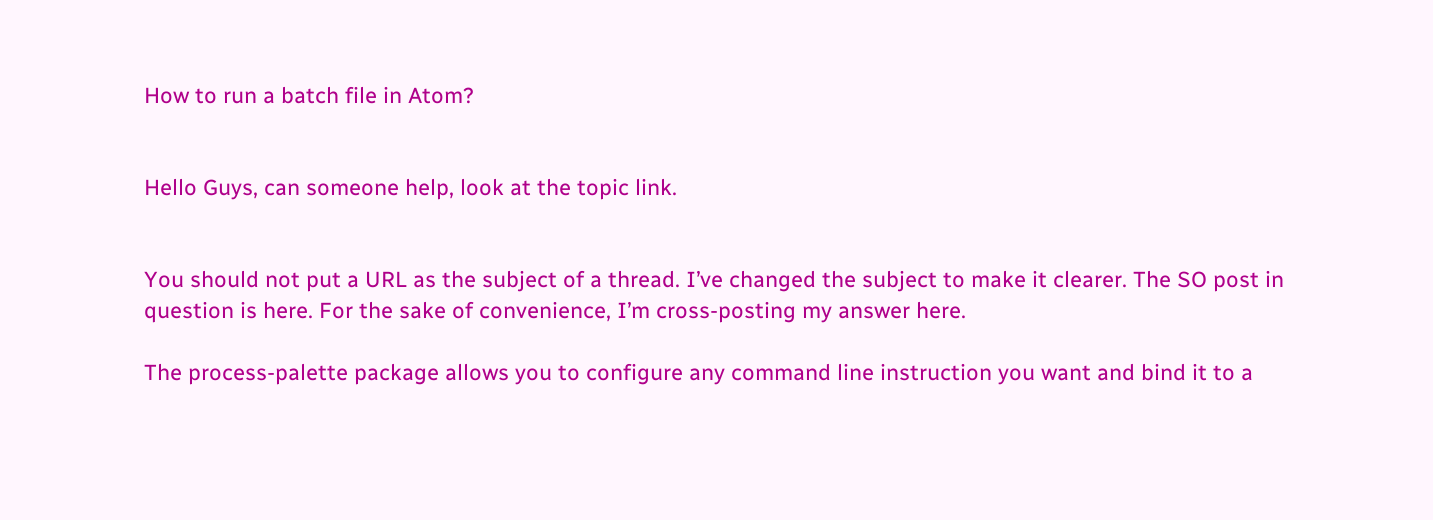How to run a batch file in Atom?


Hello Guys, can someone help, look at the topic link.


You should not put a URL as the subject of a thread. I’ve changed the subject to make it clearer. The SO post in question is here. For the sake of convenience, I’m cross-posting my answer here.

The process-palette package allows you to configure any command line instruction you want and bind it to a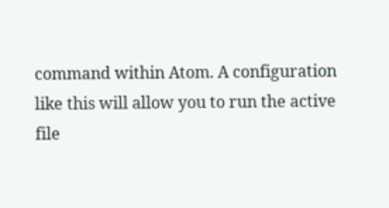command within Atom. A configuration like this will allow you to run the active file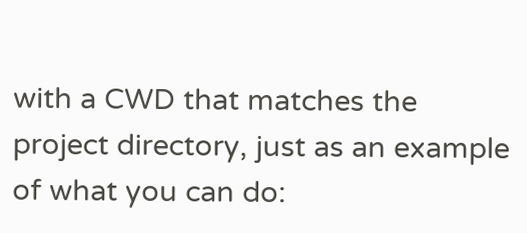with a CWD that matches the project directory, just as an example of what you can do: